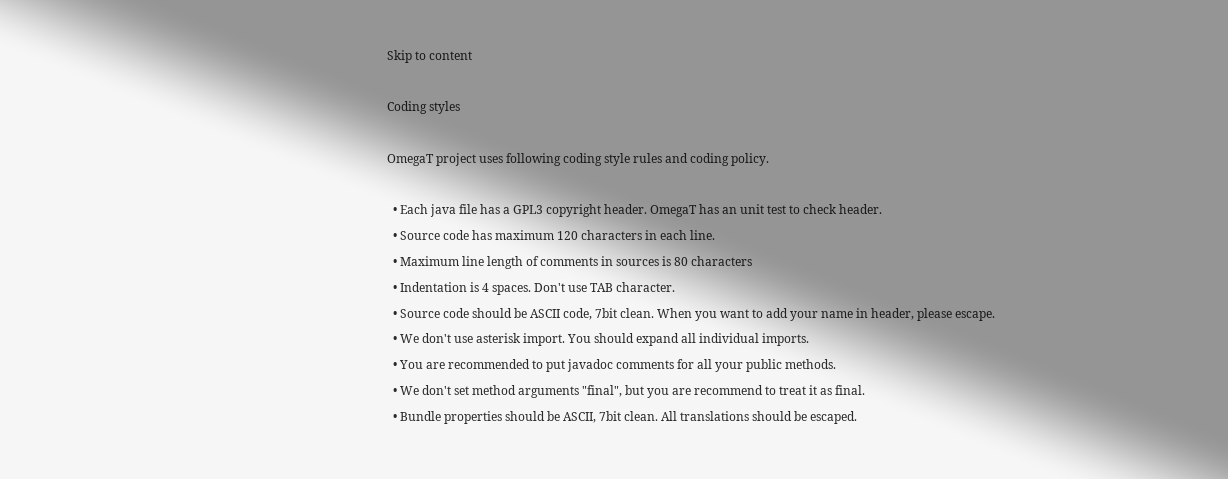Skip to content

Coding styles

OmegaT project uses following coding style rules and coding policy.

  • Each java file has a GPL3 copyright header. OmegaT has an unit test to check header.
  • Source code has maximum 120 characters in each line.
  • Maximum line length of comments in sources is 80 characters
  • Indentation is 4 spaces. Don't use TAB character.
  • Source code should be ASCII code, 7bit clean. When you want to add your name in header, please escape.
  • We don't use asterisk import. You should expand all individual imports.
  • You are recommended to put javadoc comments for all your public methods.
  • We don't set method arguments "final", but you are recommend to treat it as final.
  • Bundle properties should be ASCII, 7bit clean. All translations should be escaped.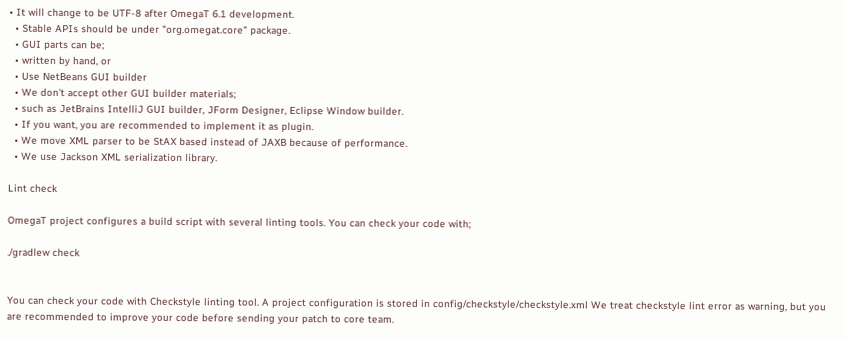• It will change to be UTF-8 after OmegaT 6.1 development.
  • Stable APIs should be under "org.omegat.core" package.
  • GUI parts can be;
  • written by hand, or
  • Use NetBeans GUI builder
  • We don't accept other GUI builder materials;
  • such as JetBrains IntelliJ GUI builder, JForm Designer, Eclipse Window builder.
  • If you want, you are recommended to implement it as plugin.
  • We move XML parser to be StAX based instead of JAXB because of performance.
  • We use Jackson XML serialization library.

Lint check

OmegaT project configures a build script with several linting tools. You can check your code with;

./gradlew check


You can check your code with Checkstyle linting tool. A project configuration is stored in config/checkstyle/checkstyle.xml We treat checkstyle lint error as warning, but you are recommended to improve your code before sending your patch to core team.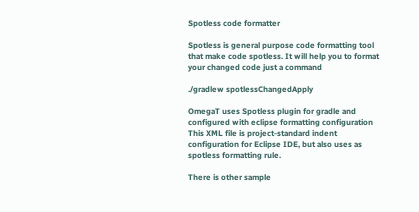Spotless code formatter

Spotless is general purpose code formatting tool that make code spotless. It will help you to format your changed code just a command

./gradlew spotlessChangedApply

OmegaT uses Spotless plugin for gradle and configured with eclipse formatting configuration This XML file is project-standard indent configuration for Eclipse IDE, but also uses as spotless formatting rule.

There is other sample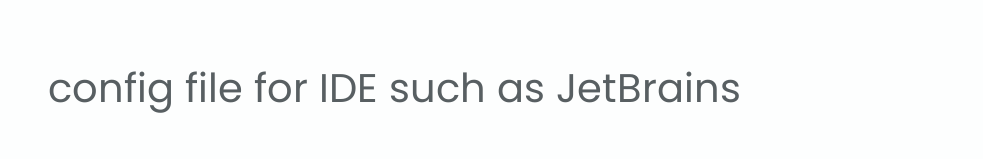config file for IDE such as JetBrains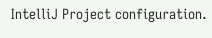IntelliJ Project configuration.